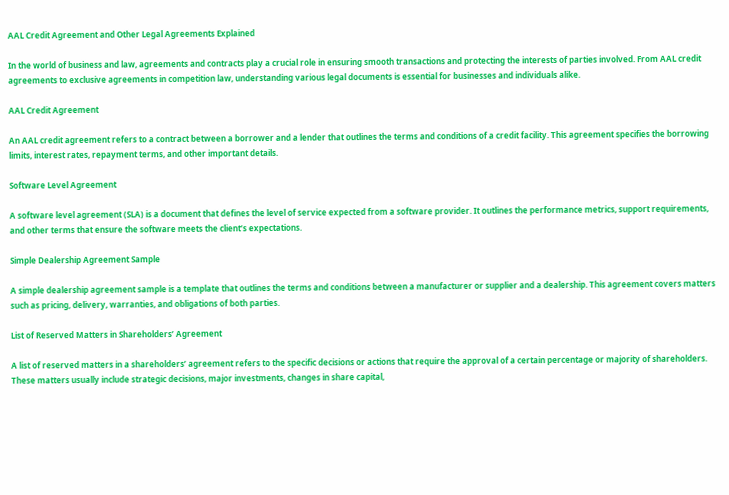AAL Credit Agreement and Other Legal Agreements Explained

In the world of business and law, agreements and contracts play a crucial role in ensuring smooth transactions and protecting the interests of parties involved. From AAL credit agreements to exclusive agreements in competition law, understanding various legal documents is essential for businesses and individuals alike.

AAL Credit Agreement

An AAL credit agreement refers to a contract between a borrower and a lender that outlines the terms and conditions of a credit facility. This agreement specifies the borrowing limits, interest rates, repayment terms, and other important details.

Software Level Agreement

A software level agreement (SLA) is a document that defines the level of service expected from a software provider. It outlines the performance metrics, support requirements, and other terms that ensure the software meets the client’s expectations.

Simple Dealership Agreement Sample

A simple dealership agreement sample is a template that outlines the terms and conditions between a manufacturer or supplier and a dealership. This agreement covers matters such as pricing, delivery, warranties, and obligations of both parties.

List of Reserved Matters in Shareholders’ Agreement

A list of reserved matters in a shareholders’ agreement refers to the specific decisions or actions that require the approval of a certain percentage or majority of shareholders. These matters usually include strategic decisions, major investments, changes in share capital,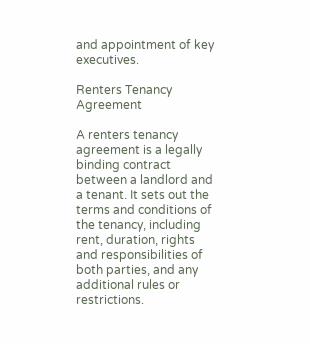and appointment of key executives.

Renters Tenancy Agreement

A renters tenancy agreement is a legally binding contract between a landlord and a tenant. It sets out the terms and conditions of the tenancy, including rent, duration, rights and responsibilities of both parties, and any additional rules or restrictions.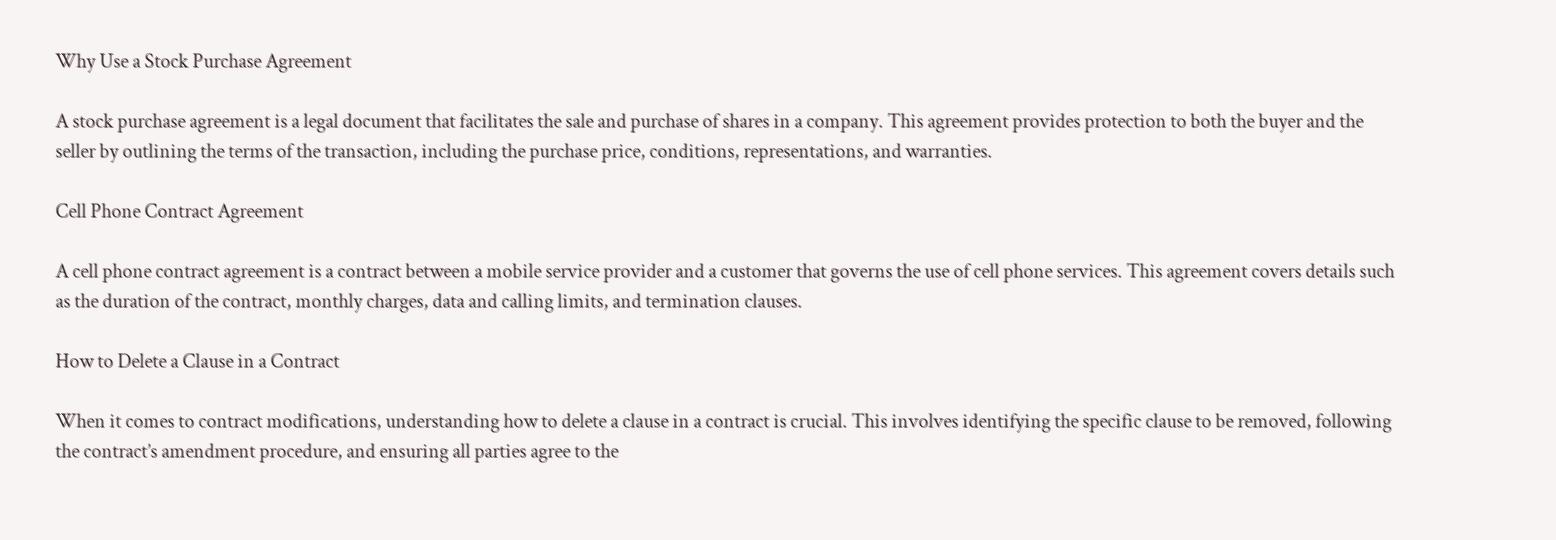Why Use a Stock Purchase Agreement

A stock purchase agreement is a legal document that facilitates the sale and purchase of shares in a company. This agreement provides protection to both the buyer and the seller by outlining the terms of the transaction, including the purchase price, conditions, representations, and warranties.

Cell Phone Contract Agreement

A cell phone contract agreement is a contract between a mobile service provider and a customer that governs the use of cell phone services. This agreement covers details such as the duration of the contract, monthly charges, data and calling limits, and termination clauses.

How to Delete a Clause in a Contract

When it comes to contract modifications, understanding how to delete a clause in a contract is crucial. This involves identifying the specific clause to be removed, following the contract’s amendment procedure, and ensuring all parties agree to the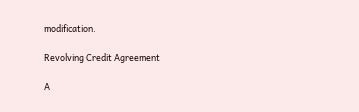modification.

Revolving Credit Agreement

A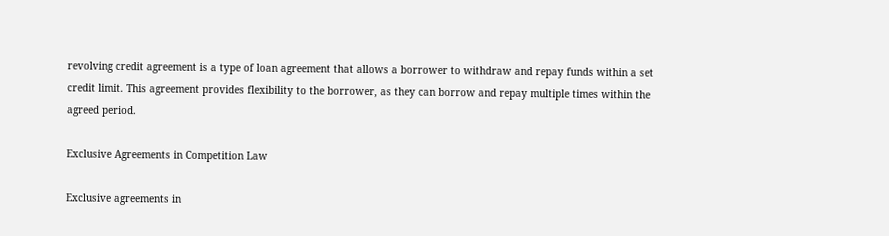revolving credit agreement is a type of loan agreement that allows a borrower to withdraw and repay funds within a set credit limit. This agreement provides flexibility to the borrower, as they can borrow and repay multiple times within the agreed period.

Exclusive Agreements in Competition Law

Exclusive agreements in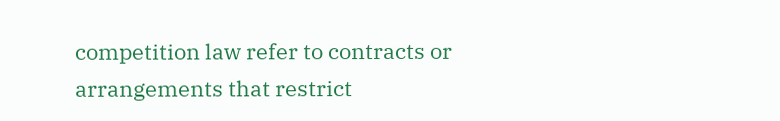competition law refer to contracts or arrangements that restrict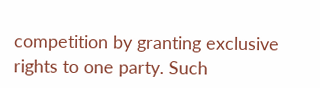competition by granting exclusive rights to one party. Such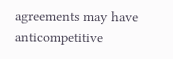agreements may have anticompetitive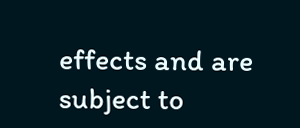effects and are subject to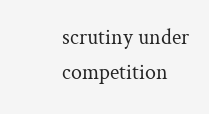scrutiny under competition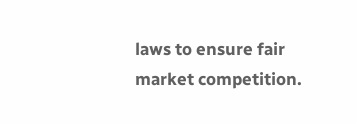laws to ensure fair market competition.